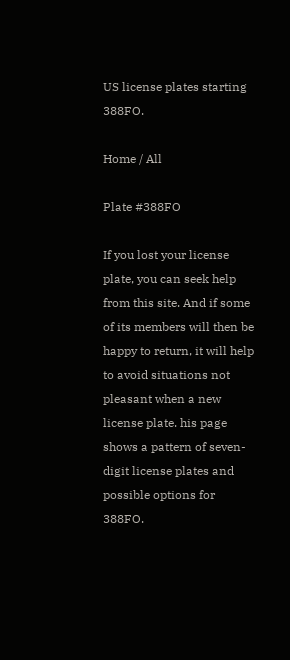US license plates starting 388FO.

Home / All

Plate #388FO

If you lost your license plate, you can seek help from this site. And if some of its members will then be happy to return, it will help to avoid situations not pleasant when a new license plate. his page shows a pattern of seven-digit license plates and possible options for 388FO.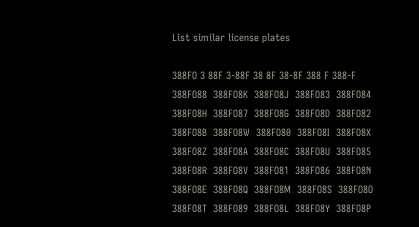List similar license plates

388FO 3 88F 3-88F 38 8F 38-8F 388 F 388-F
388FO88  388FO8K  388FO8J  388FO83  388FO84  388FO8H  388FO87  388FO8G  388FO8D  388FO82  388FO8B  388FO8W  388FO80  388FO8I  388FO8X  388FO8Z  388FO8A  388FO8C  388FO8U  388FO85  388FO8R  388FO8V  388FO81  388FO86  388FO8N  388FO8E  388FO8Q  388FO8M  388FO8S  388FO8O  388FO8T  388FO89  388FO8L  388FO8Y  388FO8P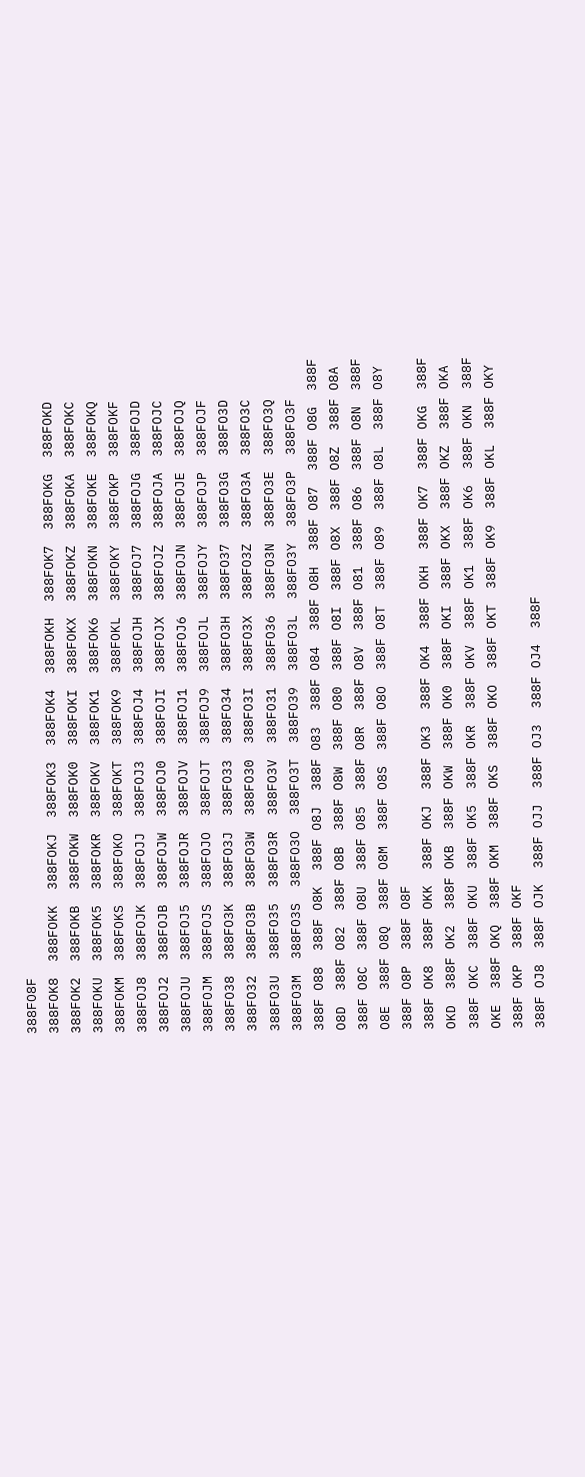388FO8F
388FOK8  388FOKK  388FOKJ  388FOK3  388FOK4  388FOKH  388FOK7  388FOKG  388FOKD  388FOK2  388FOKB  388FOKW  388FOK0  388FOKI  388FOKX  388FOKZ  388FOKA  388FOKC  388FOKU  388FOK5  388FOKR  388FOKV  388FOK1  388FOK6  388FOKN  388FOKE  388FOKQ  388FOKM  388FOKS  388FOKO  388FOKT  388FOK9  388FOKL  388FOKY  388FOKP  388FOKF
388FOJ8  388FOJK  388FOJJ  388FOJ3  388FOJ4  388FOJH  388FOJ7  388FOJG  388FOJD  388FOJ2  388FOJB  388FOJW  388FOJ0  388FOJI  388FOJX  388FOJZ  388FOJA  388FOJC  388FOJU  388FOJ5  388FOJR  388FOJV  388FOJ1  388FOJ6  388FOJN  388FOJE  388FOJQ  388FOJM  388FOJS  388FOJO  388FOJT  388FOJ9  388FOJL  388FOJY  388FOJP  388FOJF
388FO38  388FO3K  388FO3J  388FO33  388FO34  388FO3H  388FO37  388FO3G  388FO3D  388FO32  388FO3B  388FO3W  388FO30  388FO3I  388FO3X  388FO3Z  388FO3A  388FO3C  388FO3U  388FO35  388FO3R  388FO3V  388FO31  388FO36  388FO3N  388FO3E  388FO3Q  388FO3M  388FO3S  388FO3O  388FO3T  388FO39  388FO3L  388FO3Y  388FO3P  388FO3F
388F O88  388F O8K  388F O8J  388F O83  388F O84  388F O8H  388F O87  388F O8G  388F O8D  388F O82  388F O8B  388F O8W  388F O80  388F O8I  388F O8X  388F O8Z  388F O8A  388F O8C  388F O8U  388F O85  388F O8R  388F O8V  388F O81  388F O86  388F O8N  388F O8E  388F O8Q  388F O8M  388F O8S  388F O8O  388F O8T  388F O89  388F O8L  388F O8Y  388F O8P  388F O8F
388F OK8  388F OKK  388F OKJ  388F OK3  388F OK4  388F OKH  388F OK7  388F OKG  388F OKD  388F OK2  388F OKB  388F OKW  388F OK0  388F OKI  388F OKX  388F OKZ  388F OKA  388F OKC  388F OKU  388F OK5  388F OKR  388F OKV  388F OK1  388F OK6  388F OKN  388F OKE  388F OKQ  388F OKM  388F OKS  388F OKO  388F OKT  388F OK9  388F OKL  388F OKY  388F OKP  388F OKF
388F OJ8  388F OJK  388F OJJ  388F OJ3  388F OJ4  388F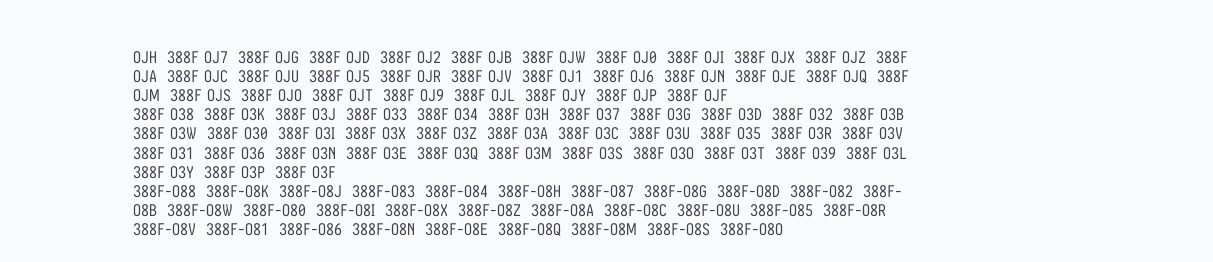OJH  388F OJ7  388F OJG  388F OJD  388F OJ2  388F OJB  388F OJW  388F OJ0  388F OJI  388F OJX  388F OJZ  388F OJA  388F OJC  388F OJU  388F OJ5  388F OJR  388F OJV  388F OJ1  388F OJ6  388F OJN  388F OJE  388F OJQ  388F OJM  388F OJS  388F OJO  388F OJT  388F OJ9  388F OJL  388F OJY  388F OJP  388F OJF
388F O38  388F O3K  388F O3J  388F O33  388F O34  388F O3H  388F O37  388F O3G  388F O3D  388F O32  388F O3B  388F O3W  388F O30  388F O3I  388F O3X  388F O3Z  388F O3A  388F O3C  388F O3U  388F O35  388F O3R  388F O3V  388F O31  388F O36  388F O3N  388F O3E  388F O3Q  388F O3M  388F O3S  388F O3O  388F O3T  388F O39  388F O3L  388F O3Y  388F O3P  388F O3F
388F-O88  388F-O8K  388F-O8J  388F-O83  388F-O84  388F-O8H  388F-O87  388F-O8G  388F-O8D  388F-O82  388F-O8B  388F-O8W  388F-O80  388F-O8I  388F-O8X  388F-O8Z  388F-O8A  388F-O8C  388F-O8U  388F-O85  388F-O8R  388F-O8V  388F-O81  388F-O86  388F-O8N  388F-O8E  388F-O8Q  388F-O8M  388F-O8S  388F-O8O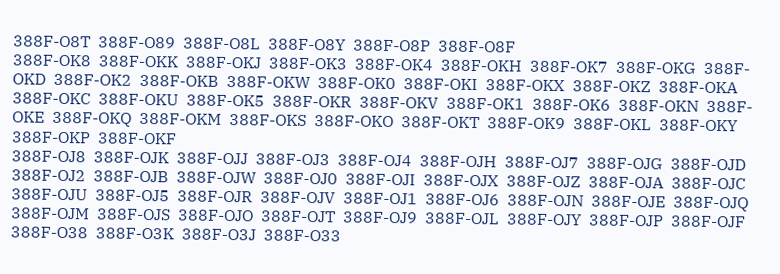388F-O8T  388F-O89  388F-O8L  388F-O8Y  388F-O8P  388F-O8F
388F-OK8  388F-OKK  388F-OKJ  388F-OK3  388F-OK4  388F-OKH  388F-OK7  388F-OKG  388F-OKD  388F-OK2  388F-OKB  388F-OKW  388F-OK0  388F-OKI  388F-OKX  388F-OKZ  388F-OKA  388F-OKC  388F-OKU  388F-OK5  388F-OKR  388F-OKV  388F-OK1  388F-OK6  388F-OKN  388F-OKE  388F-OKQ  388F-OKM  388F-OKS  388F-OKO  388F-OKT  388F-OK9  388F-OKL  388F-OKY  388F-OKP  388F-OKF
388F-OJ8  388F-OJK  388F-OJJ  388F-OJ3  388F-OJ4  388F-OJH  388F-OJ7  388F-OJG  388F-OJD  388F-OJ2  388F-OJB  388F-OJW  388F-OJ0  388F-OJI  388F-OJX  388F-OJZ  388F-OJA  388F-OJC  388F-OJU  388F-OJ5  388F-OJR  388F-OJV  388F-OJ1  388F-OJ6  388F-OJN  388F-OJE  388F-OJQ  388F-OJM  388F-OJS  388F-OJO  388F-OJT  388F-OJ9  388F-OJL  388F-OJY  388F-OJP  388F-OJF
388F-O38  388F-O3K  388F-O3J  388F-O33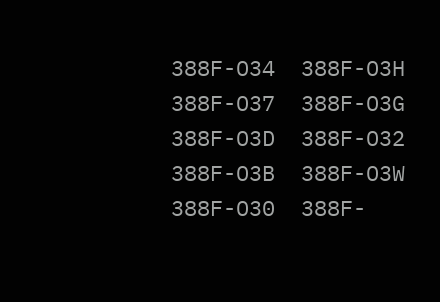388F-O34  388F-O3H  388F-O37  388F-O3G  388F-O3D  388F-O32  388F-O3B  388F-O3W  388F-O30  388F-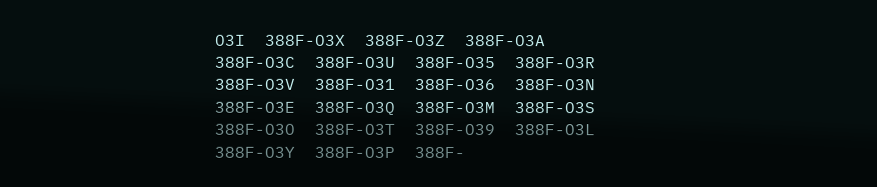O3I  388F-O3X  388F-O3Z  388F-O3A  388F-O3C  388F-O3U  388F-O35  388F-O3R  388F-O3V  388F-O31  388F-O36  388F-O3N  388F-O3E  388F-O3Q  388F-O3M  388F-O3S  388F-O3O  388F-O3T  388F-O39  388F-O3L  388F-O3Y  388F-O3P  388F-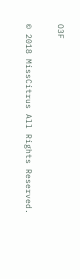O3F

© 2018 MissCitrus All Rights Reserved.